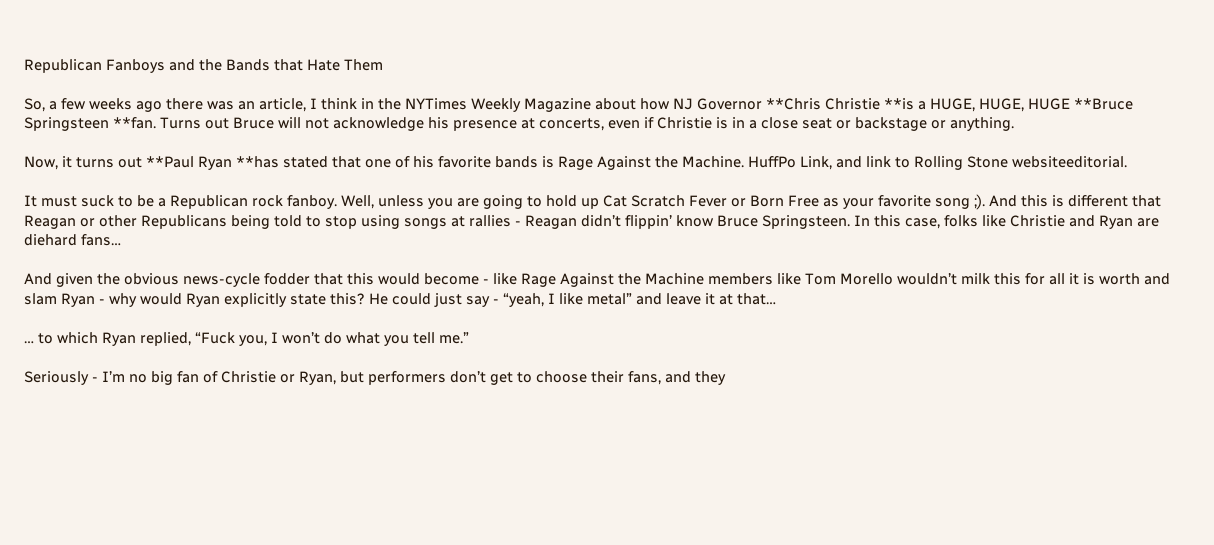Republican Fanboys and the Bands that Hate Them

So, a few weeks ago there was an article, I think in the NYTimes Weekly Magazine about how NJ Governor **Chris Christie **is a HUGE, HUGE, HUGE **Bruce Springsteen **fan. Turns out Bruce will not acknowledge his presence at concerts, even if Christie is in a close seat or backstage or anything.

Now, it turns out **Paul Ryan **has stated that one of his favorite bands is Rage Against the Machine. HuffPo Link, and link to Rolling Stone websiteeditorial.

It must suck to be a Republican rock fanboy. Well, unless you are going to hold up Cat Scratch Fever or Born Free as your favorite song ;). And this is different that Reagan or other Republicans being told to stop using songs at rallies - Reagan didn’t flippin’ know Bruce Springsteen. In this case, folks like Christie and Ryan are diehard fans…

And given the obvious news-cycle fodder that this would become - like Rage Against the Machine members like Tom Morello wouldn’t milk this for all it is worth and slam Ryan - why would Ryan explicitly state this? He could just say - “yeah, I like metal” and leave it at that…

… to which Ryan replied, “Fuck you, I won’t do what you tell me.”

Seriously - I’m no big fan of Christie or Ryan, but performers don’t get to choose their fans, and they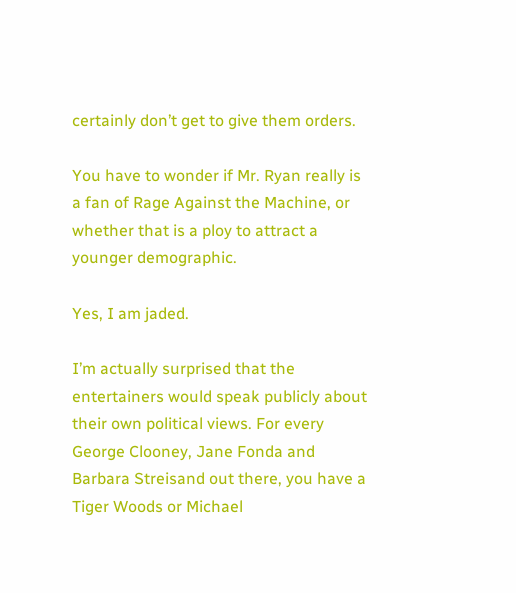certainly don’t get to give them orders.

You have to wonder if Mr. Ryan really is a fan of Rage Against the Machine, or whether that is a ploy to attract a younger demographic.

Yes, I am jaded.

I’m actually surprised that the entertainers would speak publicly about their own political views. For every George Clooney, Jane Fonda and Barbara Streisand out there, you have a Tiger Woods or Michael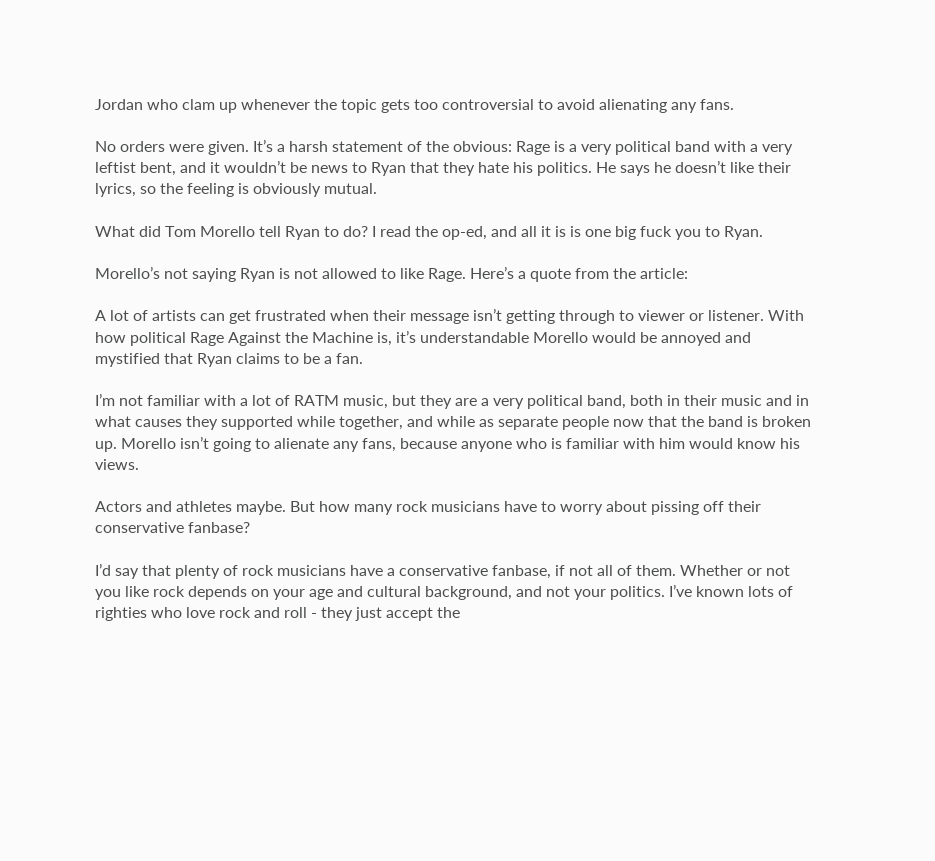Jordan who clam up whenever the topic gets too controversial to avoid alienating any fans.

No orders were given. It’s a harsh statement of the obvious: Rage is a very political band with a very leftist bent, and it wouldn’t be news to Ryan that they hate his politics. He says he doesn’t like their lyrics, so the feeling is obviously mutual.

What did Tom Morello tell Ryan to do? I read the op-ed, and all it is is one big fuck you to Ryan.

Morello’s not saying Ryan is not allowed to like Rage. Here’s a quote from the article:

A lot of artists can get frustrated when their message isn’t getting through to viewer or listener. With how political Rage Against the Machine is, it’s understandable Morello would be annoyed and mystified that Ryan claims to be a fan.

I’m not familiar with a lot of RATM music, but they are a very political band, both in their music and in what causes they supported while together, and while as separate people now that the band is broken up. Morello isn’t going to alienate any fans, because anyone who is familiar with him would know his views.

Actors and athletes maybe. But how many rock musicians have to worry about pissing off their conservative fanbase?

I’d say that plenty of rock musicians have a conservative fanbase, if not all of them. Whether or not you like rock depends on your age and cultural background, and not your politics. I’ve known lots of righties who love rock and roll - they just accept the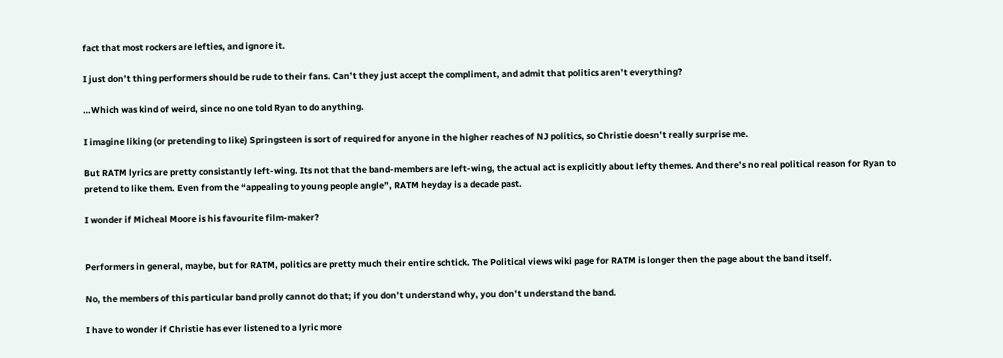fact that most rockers are lefties, and ignore it.

I just don’t thing performers should be rude to their fans. Can’t they just accept the compliment, and admit that politics aren’t everything?

…Which was kind of weird, since no one told Ryan to do anything.

I imagine liking (or pretending to like) Springsteen is sort of required for anyone in the higher reaches of NJ politics, so Christie doesn’t really surprise me.

But RATM lyrics are pretty consistantly left-wing. Its not that the band-members are left-wing, the actual act is explicitly about lefty themes. And there’s no real political reason for Ryan to pretend to like them. Even from the “appealing to young people angle”, RATM heyday is a decade past.

I wonder if Micheal Moore is his favourite film-maker?


Performers in general, maybe, but for RATM, politics are pretty much their entire schtick. The Political views wiki page for RATM is longer then the page about the band itself.

No, the members of this particular band prolly cannot do that; if you don’t understand why, you don’t understand the band.

I have to wonder if Christie has ever listened to a lyric more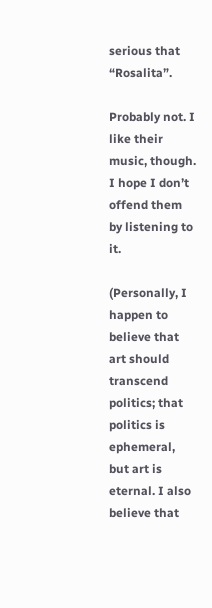serious that “Rosalita”.

Probably not. I like their music, though. I hope I don’t offend them by listening to it.

(Personally, I happen to believe that art should transcend politics; that politics is ephemeral, but art is eternal. I also believe that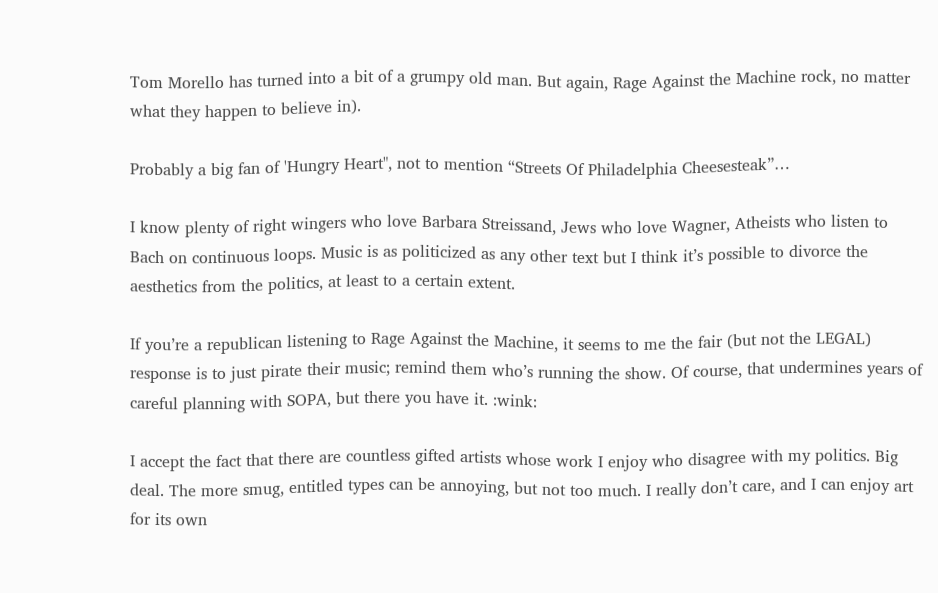Tom Morello has turned into a bit of a grumpy old man. But again, Rage Against the Machine rock, no matter what they happen to believe in).

Probably a big fan of 'Hungry Heart", not to mention “Streets Of Philadelphia Cheesesteak”…

I know plenty of right wingers who love Barbara Streissand, Jews who love Wagner, Atheists who listen to Bach on continuous loops. Music is as politicized as any other text but I think it’s possible to divorce the aesthetics from the politics, at least to a certain extent.

If you’re a republican listening to Rage Against the Machine, it seems to me the fair (but not the LEGAL) response is to just pirate their music; remind them who’s running the show. Of course, that undermines years of careful planning with SOPA, but there you have it. :wink:

I accept the fact that there are countless gifted artists whose work I enjoy who disagree with my politics. Big deal. The more smug, entitled types can be annoying, but not too much. I really don’t care, and I can enjoy art for its own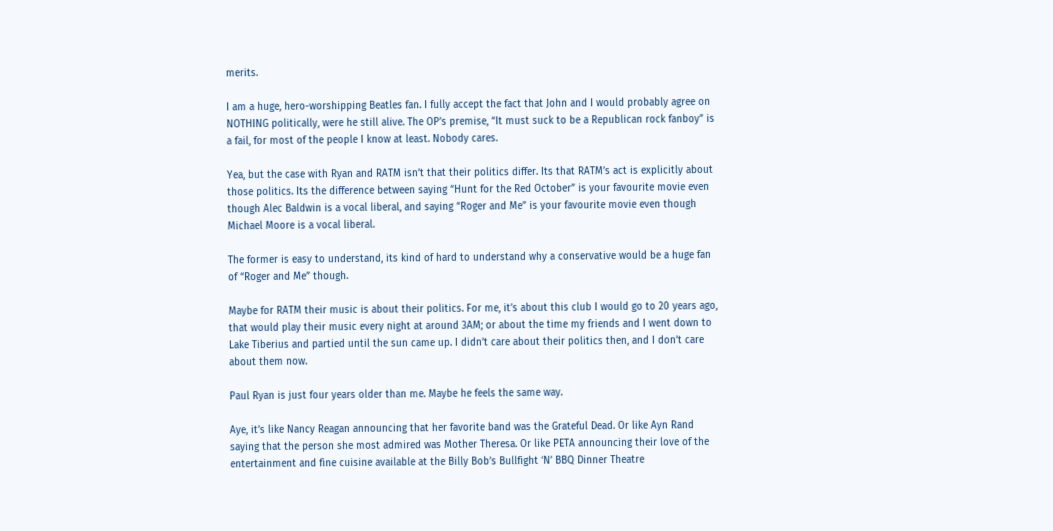merits.

I am a huge, hero-worshipping Beatles fan. I fully accept the fact that John and I would probably agree on NOTHING politically, were he still alive. The OP’s premise, “It must suck to be a Republican rock fanboy” is a fail, for most of the people I know at least. Nobody cares.

Yea, but the case with Ryan and RATM isn’t that their politics differ. Its that RATM’s act is explicitly about those politics. Its the difference between saying “Hunt for the Red October” is your favourite movie even though Alec Baldwin is a vocal liberal, and saying “Roger and Me” is your favourite movie even though Michael Moore is a vocal liberal.

The former is easy to understand, its kind of hard to understand why a conservative would be a huge fan of “Roger and Me” though.

Maybe for RATM their music is about their politics. For me, it’s about this club I would go to 20 years ago, that would play their music every night at around 3AM; or about the time my friends and I went down to Lake Tiberius and partied until the sun came up. I didn’t care about their politics then, and I don’t care about them now.

Paul Ryan is just four years older than me. Maybe he feels the same way.

Aye, it’s like Nancy Reagan announcing that her favorite band was the Grateful Dead. Or like Ayn Rand saying that the person she most admired was Mother Theresa. Or like PETA announcing their love of the entertainment and fine cuisine available at the Billy Bob’s Bullfight ‘N’ BBQ Dinner Theatre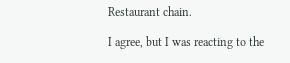Restaurant chain.

I agree, but I was reacting to the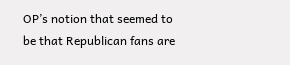OP’s notion that seemed to be that Republican fans are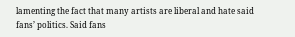lamenting the fact that many artists are liberal and hate said fans’ politics. Said fans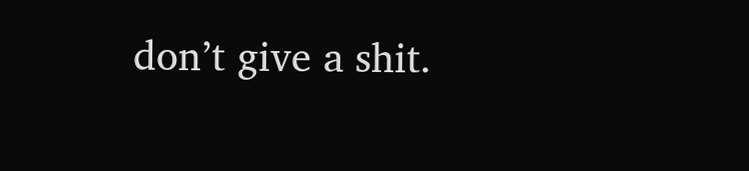don’t give a shit.